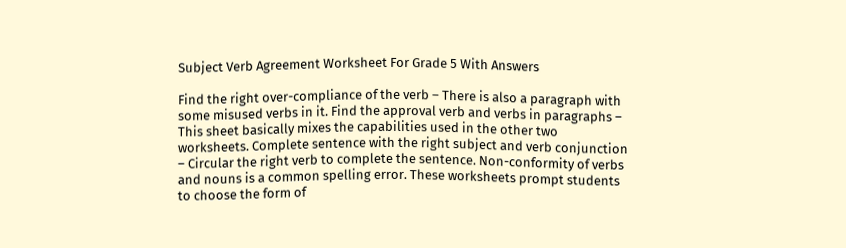Subject Verb Agreement Worksheet For Grade 5 With Answers

Find the right over-compliance of the verb – There is also a paragraph with some misused verbs in it. Find the approval verb and verbs in paragraphs – This sheet basically mixes the capabilities used in the other two worksheets. Complete sentence with the right subject and verb conjunction – Circular the right verb to complete the sentence. Non-conformity of verbs and nouns is a common spelling error. These worksheets prompt students to choose the form of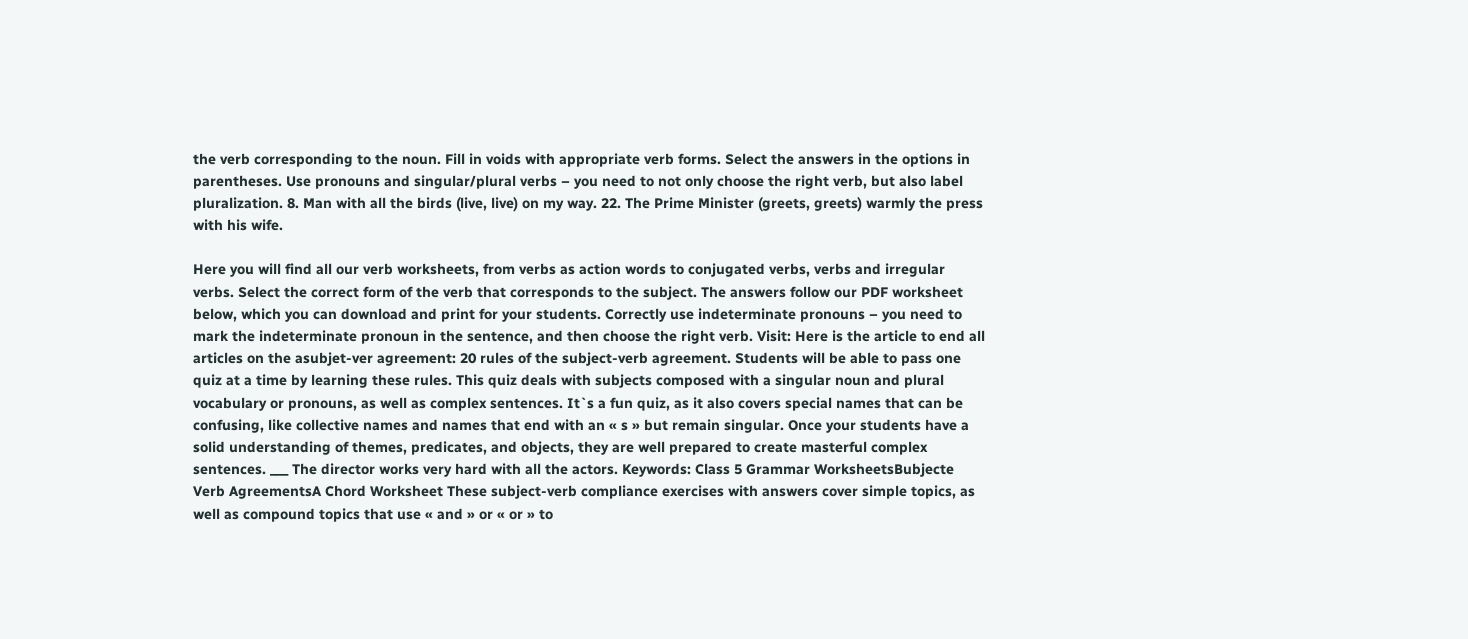the verb corresponding to the noun. Fill in voids with appropriate verb forms. Select the answers in the options in parentheses. Use pronouns and singular/plural verbs – you need to not only choose the right verb, but also label pluralization. 8. Man with all the birds (live, live) on my way. 22. The Prime Minister (greets, greets) warmly the press with his wife.

Here you will find all our verb worksheets, from verbs as action words to conjugated verbs, verbs and irregular verbs. Select the correct form of the verb that corresponds to the subject. The answers follow our PDF worksheet below, which you can download and print for your students. Correctly use indeterminate pronouns – you need to mark the indeterminate pronoun in the sentence, and then choose the right verb. Visit: Here is the article to end all articles on the asubjet-ver agreement: 20 rules of the subject-verb agreement. Students will be able to pass one quiz at a time by learning these rules. This quiz deals with subjects composed with a singular noun and plural vocabulary or pronouns, as well as complex sentences. It`s a fun quiz, as it also covers special names that can be confusing, like collective names and names that end with an « s » but remain singular. Once your students have a solid understanding of themes, predicates, and objects, they are well prepared to create masterful complex sentences. ___ The director works very hard with all the actors. Keywords: Class 5 Grammar WorksheetsBubjecte Verb AgreementsA Chord Worksheet These subject-verb compliance exercises with answers cover simple topics, as well as compound topics that use « and » or « or » to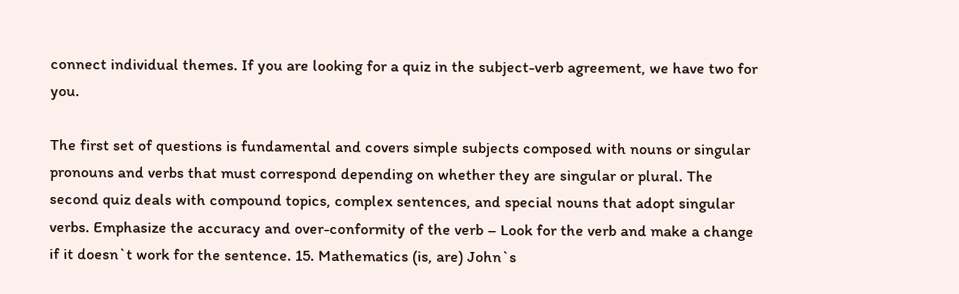connect individual themes. If you are looking for a quiz in the subject-verb agreement, we have two for you.

The first set of questions is fundamental and covers simple subjects composed with nouns or singular pronouns and verbs that must correspond depending on whether they are singular or plural. The second quiz deals with compound topics, complex sentences, and special nouns that adopt singular verbs. Emphasize the accuracy and over-conformity of the verb – Look for the verb and make a change if it doesn`t work for the sentence. 15. Mathematics (is, are) John`s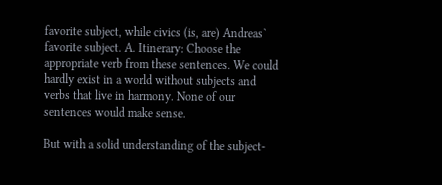favorite subject, while civics (is, are) Andreas` favorite subject. A. Itinerary: Choose the appropriate verb from these sentences. We could hardly exist in a world without subjects and verbs that live in harmony. None of our sentences would make sense.

But with a solid understanding of the subject-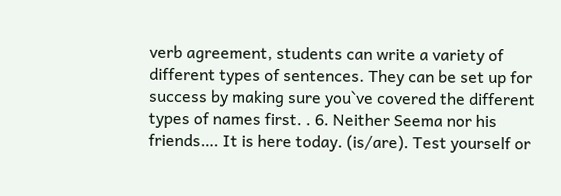verb agreement, students can write a variety of different types of sentences. They can be set up for success by making sure you`ve covered the different types of names first. . 6. Neither Seema nor his friends…. It is here today. (is/are). Test yourself or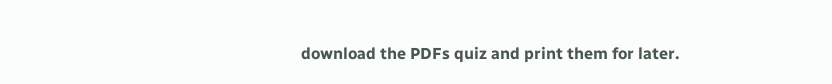download the PDFs quiz and print them for later.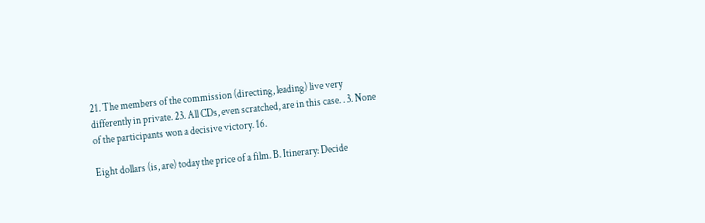21. The members of the commission (directing, leading) live very differently in private. 23. All CDs, even scratched, are in this case. . 3. None of the participants won a decisive victory. 16.

Eight dollars (is, are) today the price of a film. B. Itinerary: Decide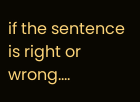if the sentence is right or wrong….